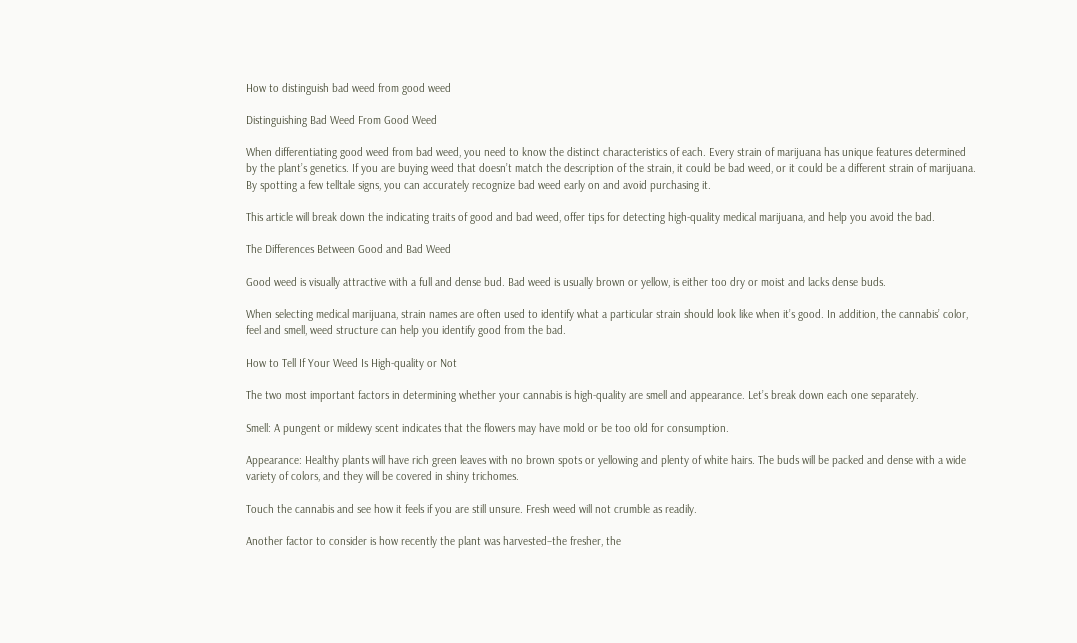How to distinguish bad weed from good weed

Distinguishing Bad Weed From Good Weed

When differentiating good weed from bad weed, you need to know the distinct characteristics of each. Every strain of marijuana has unique features determined by the plant’s genetics. If you are buying weed that doesn’t match the description of the strain, it could be bad weed, or it could be a different strain of marijuana. By spotting a few telltale signs, you can accurately recognize bad weed early on and avoid purchasing it.

This article will break down the indicating traits of good and bad weed, offer tips for detecting high-quality medical marijuana, and help you avoid the bad.

The Differences Between Good and Bad Weed

Good weed is visually attractive with a full and dense bud. Bad weed is usually brown or yellow, is either too dry or moist and lacks dense buds.

When selecting medical marijuana, strain names are often used to identify what a particular strain should look like when it’s good. In addition, the cannabis’ color, feel and smell, weed structure can help you identify good from the bad.

How to Tell If Your Weed Is High-quality or Not

The two most important factors in determining whether your cannabis is high-quality are smell and appearance. Let’s break down each one separately.

Smell: A pungent or mildewy scent indicates that the flowers may have mold or be too old for consumption.

Appearance: Healthy plants will have rich green leaves with no brown spots or yellowing and plenty of white hairs. The buds will be packed and dense with a wide variety of colors, and they will be covered in shiny trichomes.

Touch the cannabis and see how it feels if you are still unsure. Fresh weed will not crumble as readily.

Another factor to consider is how recently the plant was harvested–the fresher, the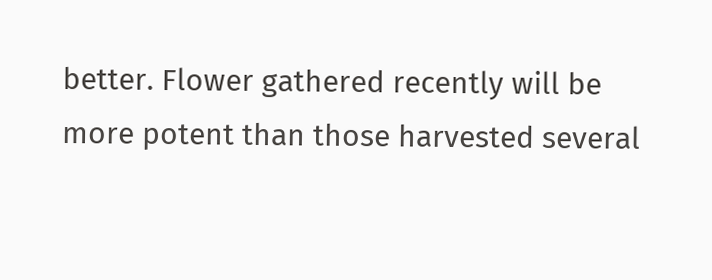better. Flower gathered recently will be more potent than those harvested several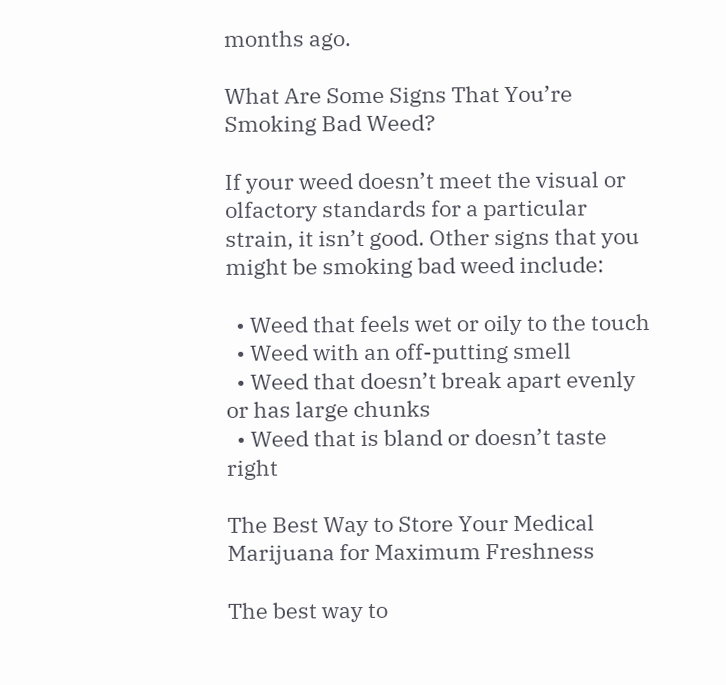months ago.

What Are Some Signs That You’re Smoking Bad Weed?

If your weed doesn’t meet the visual or olfactory standards for a particular strain, it isn’t good. Other signs that you might be smoking bad weed include:

  • Weed that feels wet or oily to the touch
  • Weed with an off-putting smell
  • Weed that doesn’t break apart evenly or has large chunks
  • Weed that is bland or doesn’t taste right

The Best Way to Store Your Medical Marijuana for Maximum Freshness

The best way to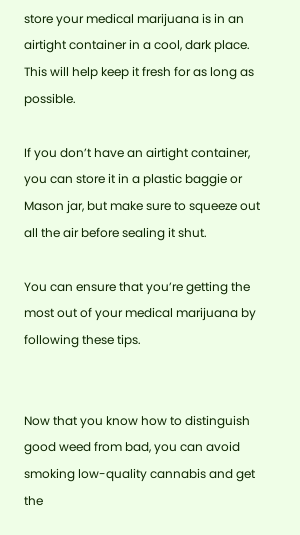store your medical marijuana is in an airtight container in a cool, dark place. This will help keep it fresh for as long as possible.

If you don’t have an airtight container, you can store it in a plastic baggie or Mason jar, but make sure to squeeze out all the air before sealing it shut.

You can ensure that you’re getting the most out of your medical marijuana by following these tips.


Now that you know how to distinguish good weed from bad, you can avoid smoking low-quality cannabis and get the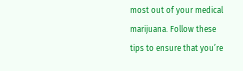most out of your medical marijuana. Follow these tips to ensure that you’re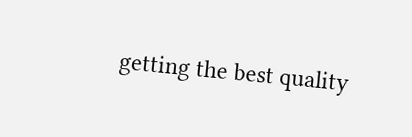getting the best quality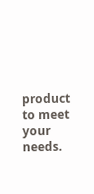product to meet your needs.